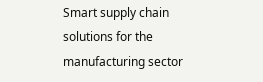Smart supply chain solutions for the manufacturing sector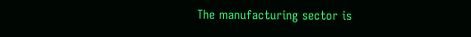The manufacturing sector is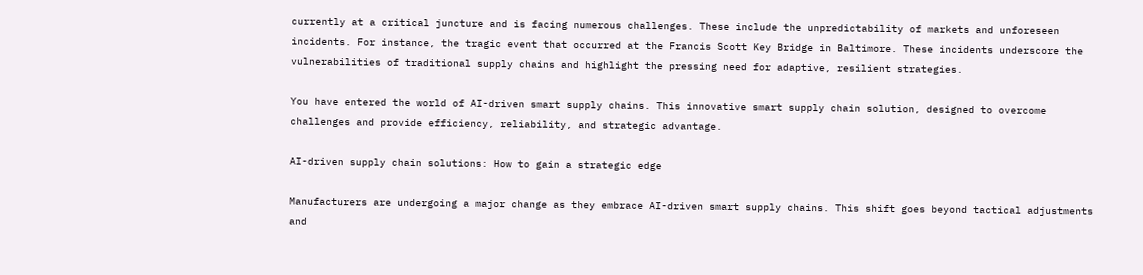currently at a critical juncture and is facing numerous challenges. These include the unpredictability of markets and unforeseen incidents. For instance, the tragic event that occurred at the Francis Scott Key Bridge in Baltimore. These incidents underscore the vulnerabilities of traditional supply chains and highlight the pressing need for adaptive, resilient strategies.

You have entered the world of AI-driven smart supply chains. This innovative smart supply chain solution, designed to overcome challenges and provide efficiency, reliability, and strategic advantage.

AI-driven supply chain solutions: How to gain a strategic edge

Manufacturers are undergoing a major change as they embrace AI-driven smart supply chains. This shift goes beyond tactical adjustments and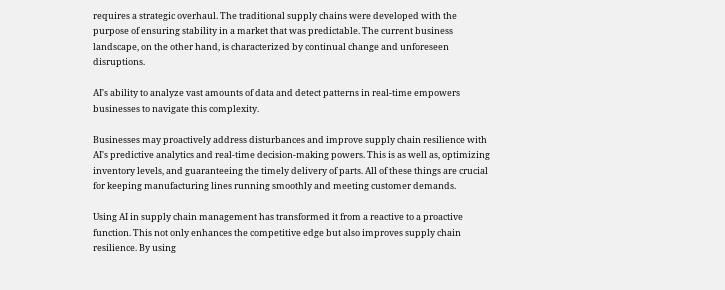requires a strategic overhaul. The traditional supply chains were developed with the purpose of ensuring stability in a market that was predictable. The current business landscape, on the other hand, is characterized by continual change and unforeseen disruptions.

AI's ability to analyze vast amounts of data and detect patterns in real-time empowers businesses to navigate this complexity.

Businesses may proactively address disturbances and improve supply chain resilience with AI's predictive analytics and real-time decision-making powers. This is as well as, optimizing inventory levels, and guaranteeing the timely delivery of parts. All of these things are crucial for keeping manufacturing lines running smoothly and meeting customer demands.

Using AI in supply chain management has transformed it from a reactive to a proactive function. This not only enhances the competitive edge but also improves supply chain resilience. By using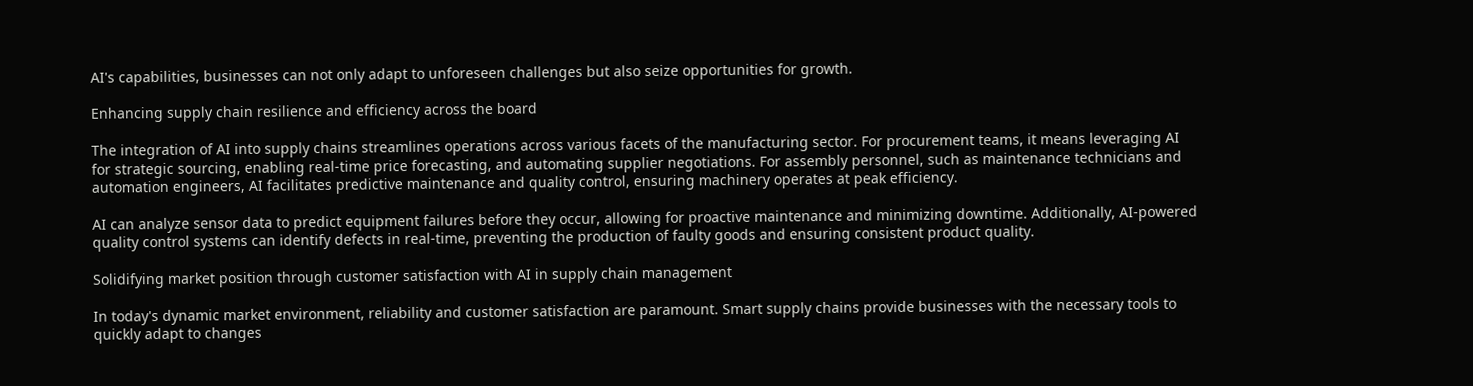AI's capabilities, businesses can not only adapt to unforeseen challenges but also seize opportunities for growth.

Enhancing supply chain resilience and efficiency across the board

The integration of AI into supply chains streamlines operations across various facets of the manufacturing sector. For procurement teams, it means leveraging AI for strategic sourcing, enabling real-time price forecasting, and automating supplier negotiations. For assembly personnel, such as maintenance technicians and automation engineers, AI facilitates predictive maintenance and quality control, ensuring machinery operates at peak efficiency.

AI can analyze sensor data to predict equipment failures before they occur, allowing for proactive maintenance and minimizing downtime. Additionally, AI-powered quality control systems can identify defects in real-time, preventing the production of faulty goods and ensuring consistent product quality.

Solidifying market position through customer satisfaction with AI in supply chain management

In today's dynamic market environment, reliability and customer satisfaction are paramount. Smart supply chains provide businesses with the necessary tools to quickly adapt to changes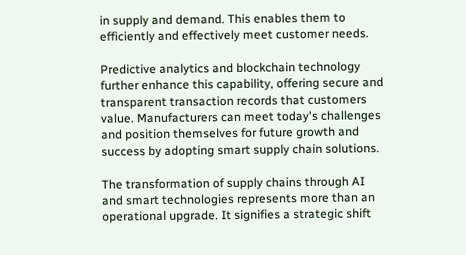in supply and demand. This enables them to efficiently and effectively meet customer needs.

Predictive analytics and blockchain technology further enhance this capability, offering secure and transparent transaction records that customers value. Manufacturers can meet today's challenges and position themselves for future growth and success by adopting smart supply chain solutions.

The transformation of supply chains through AI and smart technologies represents more than an operational upgrade. It signifies a strategic shift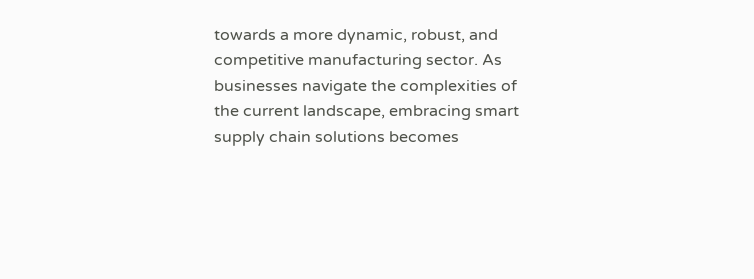towards a more dynamic, robust, and competitive manufacturing sector. As businesses navigate the complexities of the current landscape, embracing smart supply chain solutions becomes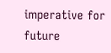imperative for future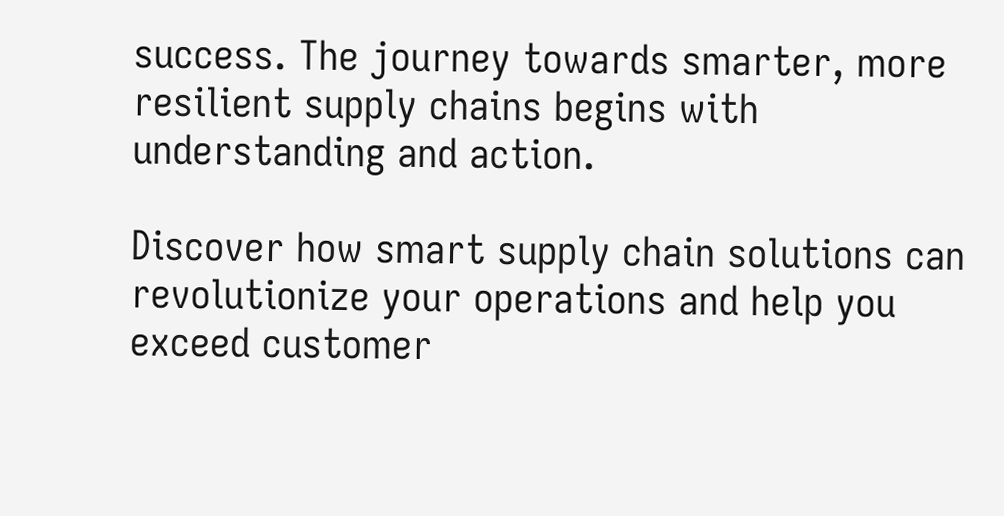success. The journey towards smarter, more resilient supply chains begins with understanding and action.

Discover how smart supply chain solutions can revolutionize your operations and help you exceed customer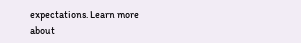expectations. Learn more about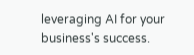leveraging AI for your business's success.